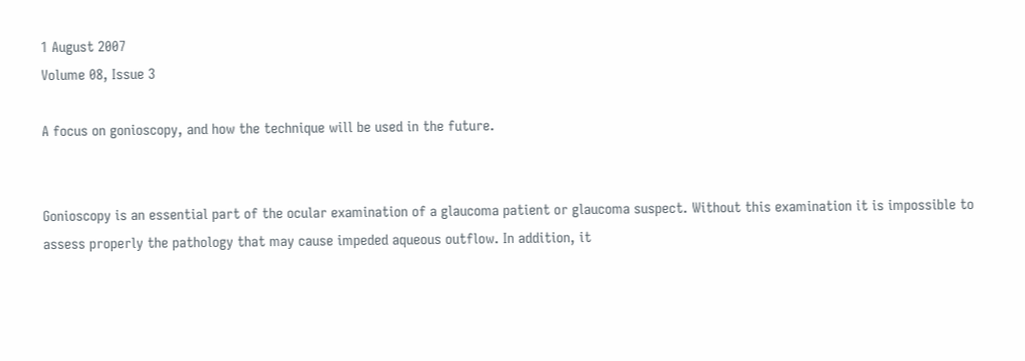1 August 2007
Volume 08, Issue 3

A focus on gonioscopy, and how the technique will be used in the future.


Gonioscopy is an essential part of the ocular examination of a glaucoma patient or glaucoma suspect. Without this examination it is impossible to assess properly the pathology that may cause impeded aqueous outflow. In addition, it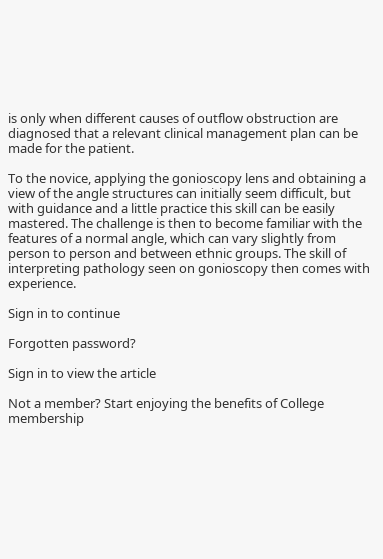is only when different causes of outflow obstruction are diagnosed that a relevant clinical management plan can be made for the patient.

To the novice, applying the gonioscopy lens and obtaining a view of the angle structures can initially seem difficult, but with guidance and a little practice this skill can be easily mastered. The challenge is then to become familiar with the features of a normal angle, which can vary slightly from person to person and between ethnic groups. The skill of interpreting pathology seen on gonioscopy then comes with experience.

Sign in to continue

Forgotten password?

Sign in to view the article

Not a member? Start enjoying the benefits of College membership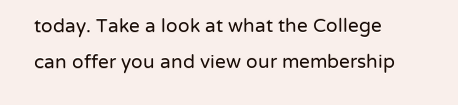today. Take a look at what the College can offer you and view our membership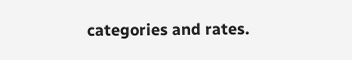categories and rates.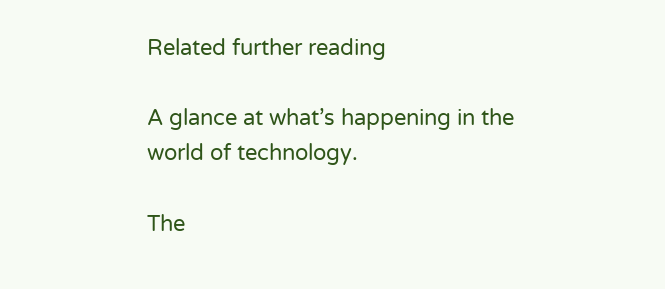Related further reading

A glance at what’s happening in the world of technology.

The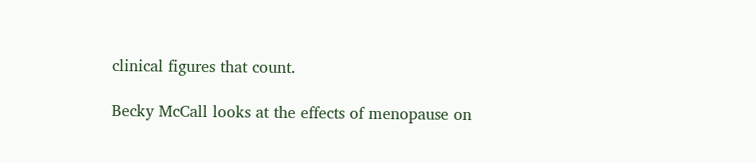clinical figures that count.

Becky McCall looks at the effects of menopause on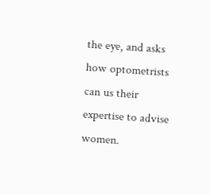the eye, and asks how optometrists can us their expertise to advise women.